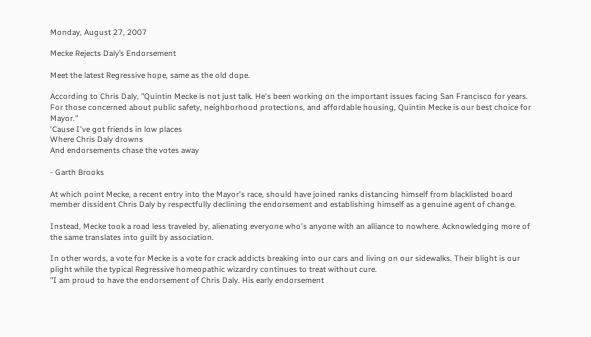Monday, August 27, 2007

Mecke Rejects Daly’s Endorsement

Meet the latest Regressive hope, same as the old dope.

According to Chris Daly, "Quintin Mecke is not just talk. He's been working on the important issues facing San Francisco for years. For those concerned about public safety, neighborhood protections, and affordable housing, Quintin Mecke is our best choice for Mayor."
'Cause I've got friends in low places
Where Chris Daly drowns
And endorsements chase the votes away

- Garth Brooks

At which point Mecke, a recent entry into the Mayor's race, should have joined ranks distancing himself from blacklisted board member dissident Chris Daly by respectfully declining the endorsement and establishing himself as a genuine agent of change.

Instead, Mecke took a road less traveled by, alienating everyone who's anyone with an alliance to nowhere. Acknowledging more of the same translates into guilt by association.

In other words, a vote for Mecke is a vote for crack addicts breaking into our cars and living on our sidewalks. Their blight is our plight while the typical Regressive homeopathic wizardry continues to treat without cure.
"I am proud to have the endorsement of Chris Daly. His early endorsement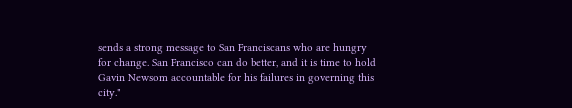sends a strong message to San Franciscans who are hungry for change. San Francisco can do better, and it is time to hold Gavin Newsom accountable for his failures in governing this city."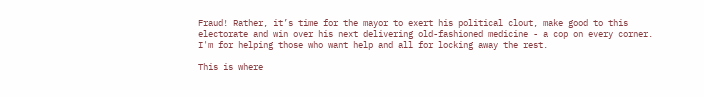Fraud! Rather, it’s time for the mayor to exert his political clout, make good to this electorate and win over his next delivering old-fashioned medicine - a cop on every corner. I'm for helping those who want help and all for locking away the rest.

This is where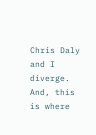Chris Daly and I diverge. And, this is where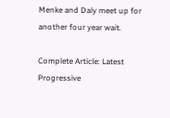Menke and Daly meet up for another four year wait.

Complete Article: Latest Progressive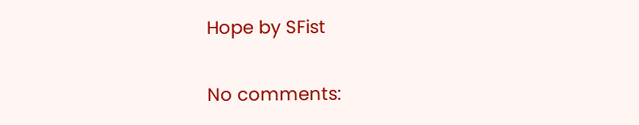Hope by SFist

No comments: